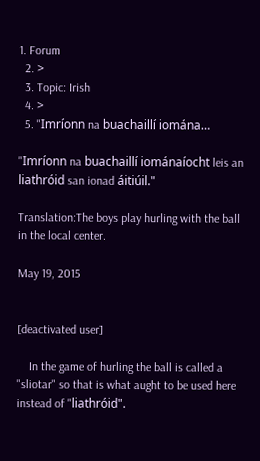1. Forum
  2. >
  3. Topic: Irish
  4. >
  5. "Imríonn na buachaillí iomána…

"Imríonn na buachaillí iománaíocht leis an liathróid san ionad áitiúil."

Translation:The boys play hurling with the ball in the local center.

May 19, 2015


[deactivated user]

    In the game of hurling the ball is called a "sliotar" so that is what aught to be used here instead of "liathróid".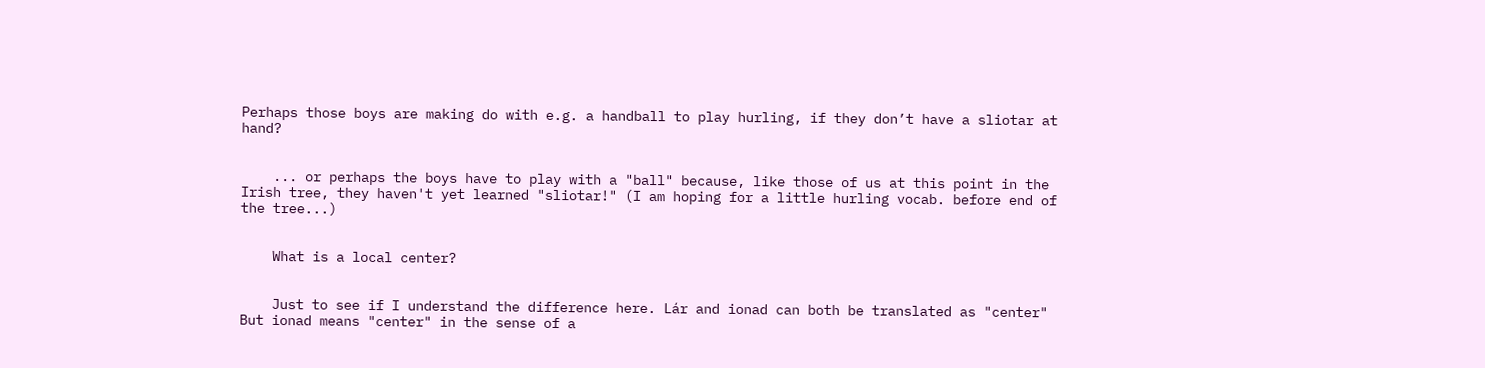Perhaps those boys are making do with e.g. a handball to play hurling, if they don’t have a sliotar at hand?


    ... or perhaps the boys have to play with a "ball" because, like those of us at this point in the Irish tree, they haven't yet learned "sliotar!" (I am hoping for a little hurling vocab. before end of the tree...)


    What is a local center?


    Just to see if I understand the difference here. Lár and ionad can both be translated as "center" But ionad means "center" in the sense of a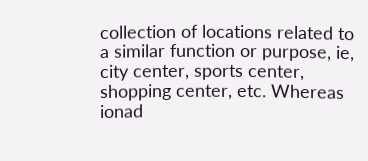collection of locations related to a similar function or purpose, ie, city center, sports center, shopping center, etc. Whereas ionad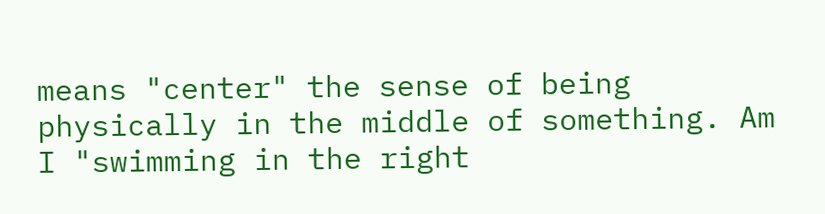means "center" the sense of being physically in the middle of something. Am I "swimming in the right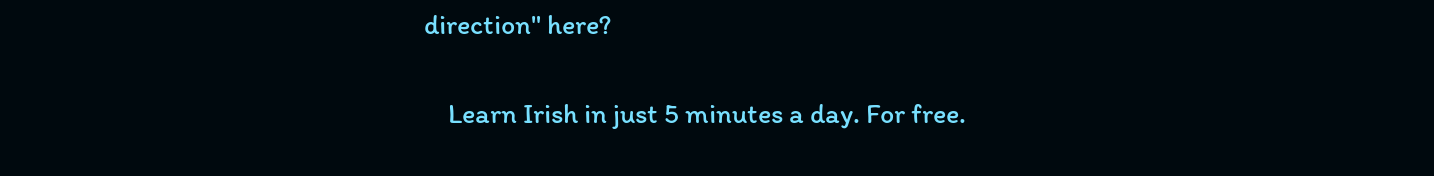direction" here?

    Learn Irish in just 5 minutes a day. For free.